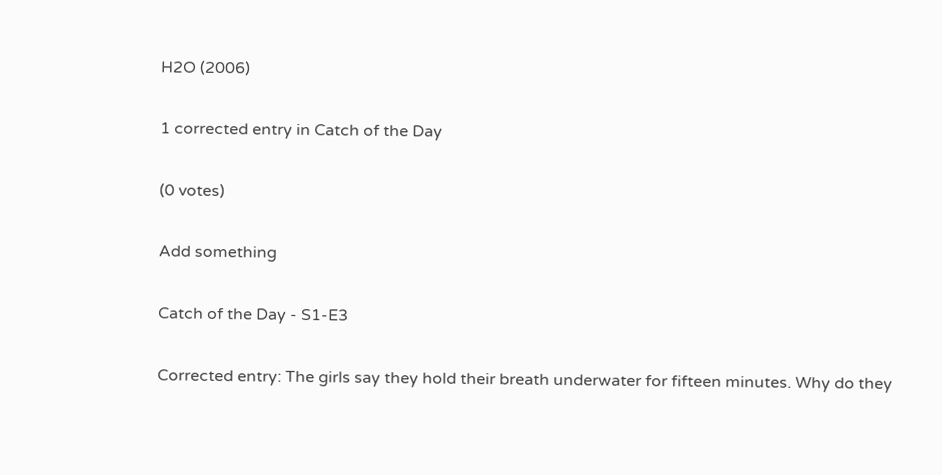H2O (2006)

1 corrected entry in Catch of the Day

(0 votes)

Add something

Catch of the Day - S1-E3

Corrected entry: The girls say they hold their breath underwater for fifteen minutes. Why do they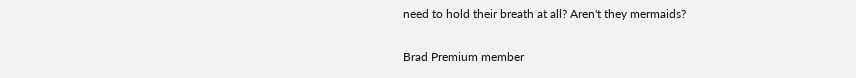need to hold their breath at all? Aren't they mermaids?

Brad Premium member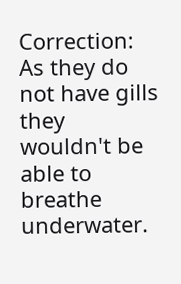Correction: As they do not have gills they wouldn't be able to breathe underwater.